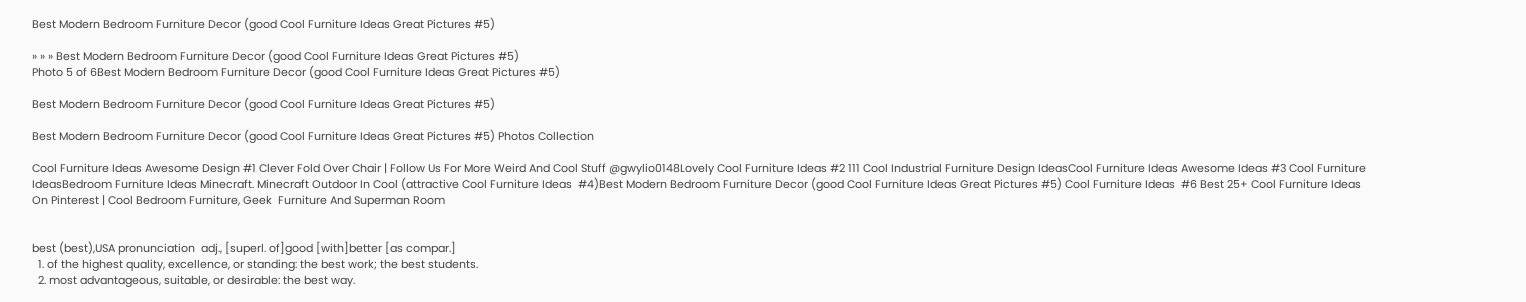Best Modern Bedroom Furniture Decor (good Cool Furniture Ideas Great Pictures #5)

» » » Best Modern Bedroom Furniture Decor (good Cool Furniture Ideas Great Pictures #5)
Photo 5 of 6Best Modern Bedroom Furniture Decor (good Cool Furniture Ideas Great Pictures #5)

Best Modern Bedroom Furniture Decor (good Cool Furniture Ideas Great Pictures #5)

Best Modern Bedroom Furniture Decor (good Cool Furniture Ideas Great Pictures #5) Photos Collection

Cool Furniture Ideas Awesome Design #1 Clever Fold Over Chair | Follow Us For More Weird And Cool Stuff @gwylio0148Lovely Cool Furniture Ideas #2 111 Cool Industrial Furniture Design IdeasCool Furniture Ideas Awesome Ideas #3 Cool Furniture IdeasBedroom Furniture Ideas Minecraft. Minecraft Outdoor In Cool (attractive Cool Furniture Ideas  #4)Best Modern Bedroom Furniture Decor (good Cool Furniture Ideas Great Pictures #5) Cool Furniture Ideas  #6 Best 25+ Cool Furniture Ideas On Pinterest | Cool Bedroom Furniture, Geek  Furniture And Superman Room


best (best),USA pronunciation  adj., [superl. of]good [with]better [as compar.]
  1. of the highest quality, excellence, or standing: the best work; the best students.
  2. most advantageous, suitable, or desirable: the best way.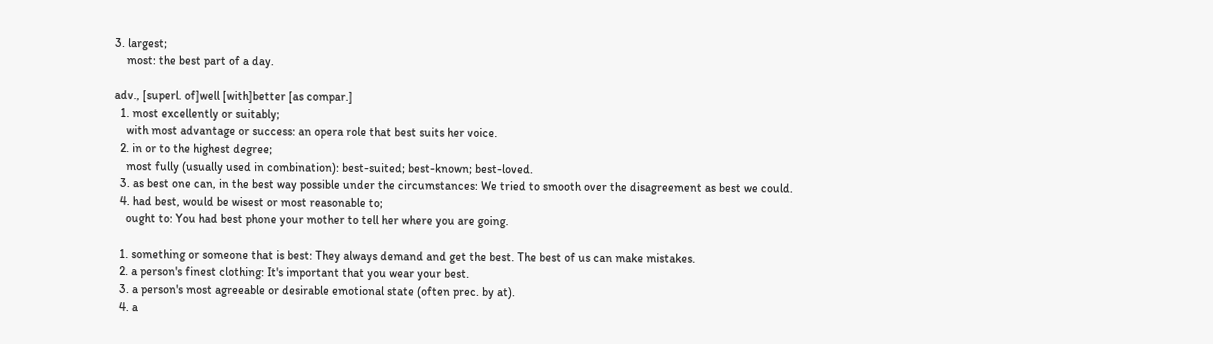3. largest;
    most: the best part of a day.

adv., [superl. of]well [with]better [as compar.]
  1. most excellently or suitably;
    with most advantage or success: an opera role that best suits her voice.
  2. in or to the highest degree;
    most fully (usually used in combination): best-suited; best-known; best-loved.
  3. as best one can, in the best way possible under the circumstances: We tried to smooth over the disagreement as best we could.
  4. had best, would be wisest or most reasonable to;
    ought to: You had best phone your mother to tell her where you are going.

  1. something or someone that is best: They always demand and get the best. The best of us can make mistakes.
  2. a person's finest clothing: It's important that you wear your best.
  3. a person's most agreeable or desirable emotional state (often prec. by at).
  4. a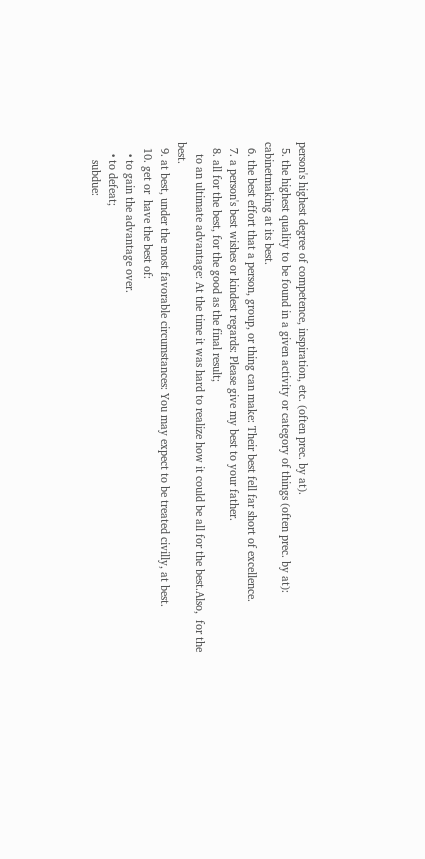person's highest degree of competence, inspiration, etc. (often prec. by at).
  5. the highest quality to be found in a given activity or category of things (often prec. by at): cabinetmaking at its best.
  6. the best effort that a person, group, or thing can make: Their best fell far short of excellence.
  7. a person's best wishes or kindest regards: Please give my best to your father.
  8. all for the best, for the good as the final result;
    to an ultimate advantage: At the time it was hard to realize how it could be all for the best.Also,  for the best.
  9. at best, under the most favorable circumstances: You may expect to be treated civilly, at best.
  10. get or  have the best of:
    • to gain the advantage over.
    • to defeat;
      subdue: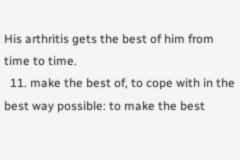His arthritis gets the best of him from time to time.
  11. make the best of, to cope with in the best way possible: to make the best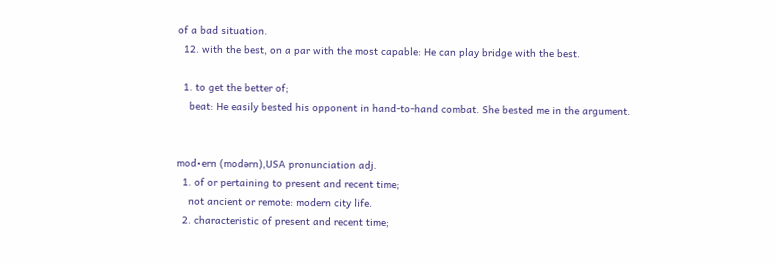of a bad situation.
  12. with the best, on a par with the most capable: He can play bridge with the best.

  1. to get the better of;
    beat: He easily bested his opponent in hand-to-hand combat. She bested me in the argument.


mod•ern (modərn),USA pronunciation adj.
  1. of or pertaining to present and recent time;
    not ancient or remote: modern city life.
  2. characteristic of present and recent time;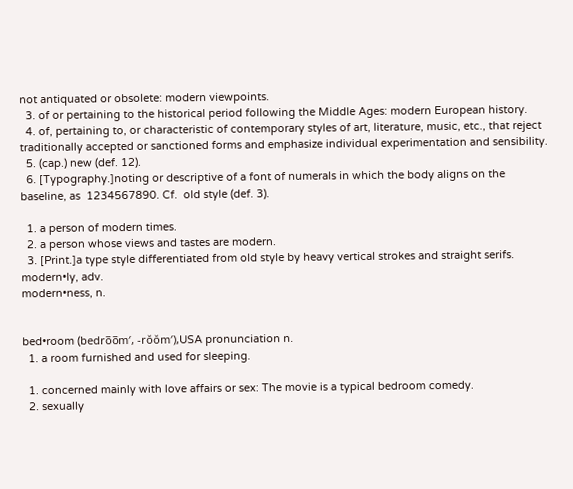not antiquated or obsolete: modern viewpoints.
  3. of or pertaining to the historical period following the Middle Ages: modern European history.
  4. of, pertaining to, or characteristic of contemporary styles of art, literature, music, etc., that reject traditionally accepted or sanctioned forms and emphasize individual experimentation and sensibility.
  5. (cap.) new (def. 12).
  6. [Typography.]noting or descriptive of a font of numerals in which the body aligns on the baseline, as  1234567890. Cf.  old style (def. 3).

  1. a person of modern times.
  2. a person whose views and tastes are modern.
  3. [Print.]a type style differentiated from old style by heavy vertical strokes and straight serifs.
modern•ly, adv.
modern•ness, n.


bed•room (bedro̅o̅m′, -rŏŏm′),USA pronunciation n.
  1. a room furnished and used for sleeping.

  1. concerned mainly with love affairs or sex: The movie is a typical bedroom comedy.
  2. sexually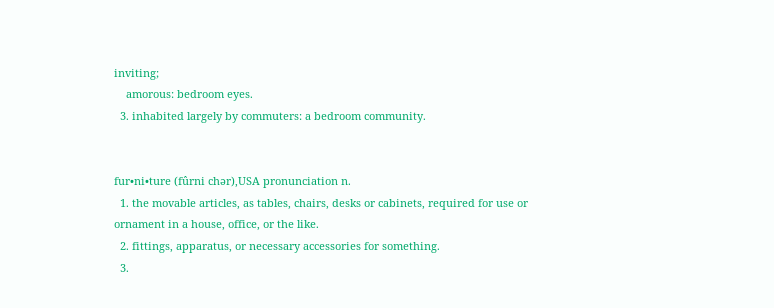inviting;
    amorous: bedroom eyes.
  3. inhabited largely by commuters: a bedroom community.


fur•ni•ture (fûrni chər),USA pronunciation n.
  1. the movable articles, as tables, chairs, desks or cabinets, required for use or ornament in a house, office, or the like.
  2. fittings, apparatus, or necessary accessories for something.
  3.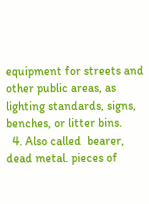equipment for streets and other public areas, as lighting standards, signs, benches, or litter bins.
  4. Also called  bearer, dead metal. pieces of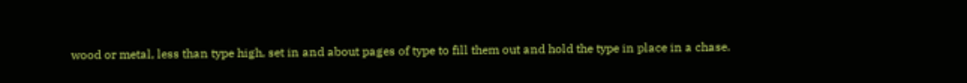wood or metal, less than type high, set in and about pages of type to fill them out and hold the type in place in a chase.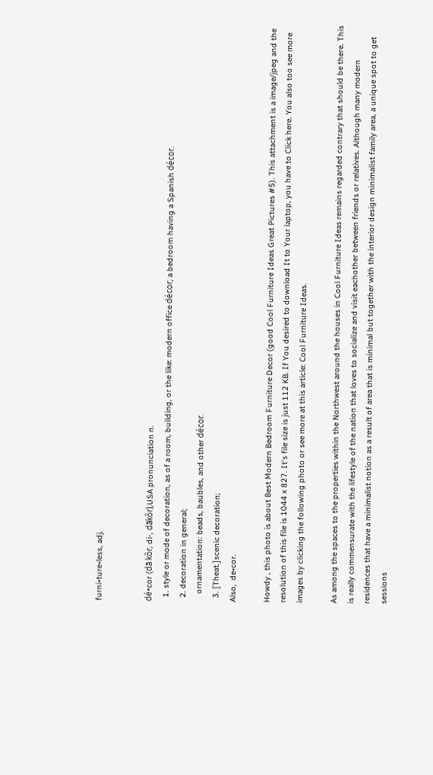furni•ture•less, adj.


dé•cor (dā kôr, di-, dākôr),USA pronunciation n.
  1. style or mode of decoration, as of a room, building, or the like: modern office décor; a bedroom having a Spanish décor.
  2. decoration in general;
    ornamentation: beads, baubles, and other décor.
  3. [Theat.]scenic decoration;
Also,  de•cor.

Howdy , this photo is about Best Modern Bedroom Furniture Decor (good Cool Furniture Ideas Great Pictures #5). This attachment is a image/jpeg and the resolution of this file is 1044 x 827. It's file size is just 112 KB. If You desired to download It to Your laptop, you have to Click here. You also too see more images by clicking the following photo or see more at this article: Cool Furniture Ideas.

As among the spaces to the properties within the Northwest around the houses in Cool Furniture Ideas remains regarded contrary that should be there. This is really commensurate with the lifestyle of the nation that loves to socialize and visit eachother between friends or relatives. Although many modern residences that have a minimalist notion as a result of area that is minimal but together with the interior design minimalist family area, a unique spot to get sessions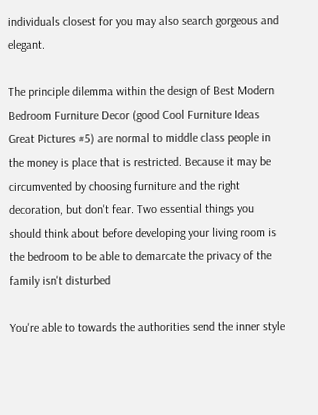individuals closest for you may also search gorgeous and elegant.

The principle dilemma within the design of Best Modern Bedroom Furniture Decor (good Cool Furniture Ideas Great Pictures #5) are normal to middle class people in the money is place that is restricted. Because it may be circumvented by choosing furniture and the right decoration, but don't fear. Two essential things you should think about before developing your living room is the bedroom to be able to demarcate the privacy of the family isn't disturbed

You're able to towards the authorities send the inner style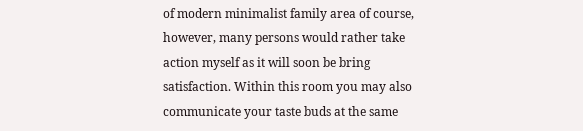of modern minimalist family area of course, however, many persons would rather take action myself as it will soon be bring satisfaction. Within this room you may also communicate your taste buds at the same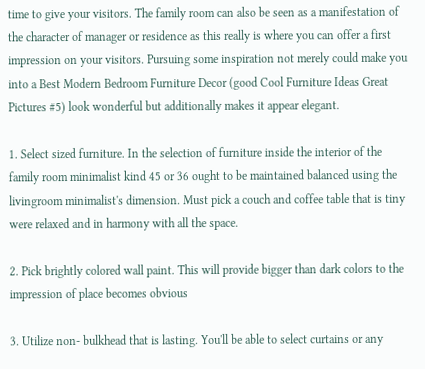time to give your visitors. The family room can also be seen as a manifestation of the character of manager or residence as this really is where you can offer a first impression on your visitors. Pursuing some inspiration not merely could make you into a Best Modern Bedroom Furniture Decor (good Cool Furniture Ideas Great Pictures #5) look wonderful but additionally makes it appear elegant.

1. Select sized furniture. In the selection of furniture inside the interior of the family room minimalist kind 45 or 36 ought to be maintained balanced using the livingroom minimalist's dimension. Must pick a couch and coffee table that is tiny were relaxed and in harmony with all the space.

2. Pick brightly colored wall paint. This will provide bigger than dark colors to the impression of place becomes obvious

3. Utilize non- bulkhead that is lasting. You'll be able to select curtains or any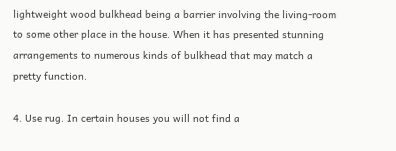lightweight wood bulkhead being a barrier involving the living-room to some other place in the house. When it has presented stunning arrangements to numerous kinds of bulkhead that may match a pretty function.

4. Use rug. In certain houses you will not find a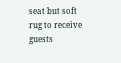seat but soft rug to receive guests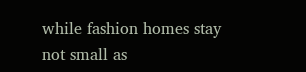while fashion homes stay not small as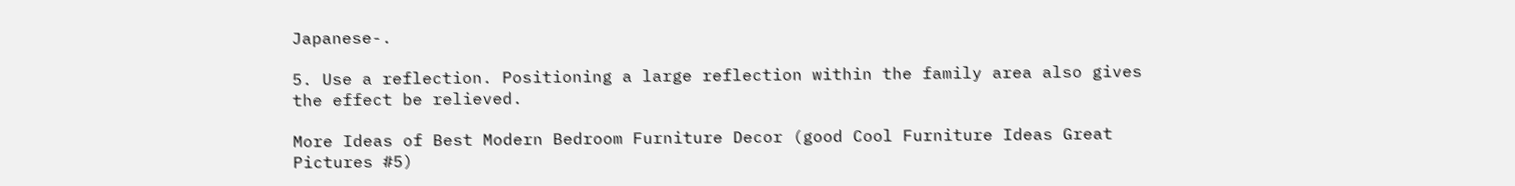Japanese-.

5. Use a reflection. Positioning a large reflection within the family area also gives the effect be relieved.

More Ideas of Best Modern Bedroom Furniture Decor (good Cool Furniture Ideas Great Pictures #5)